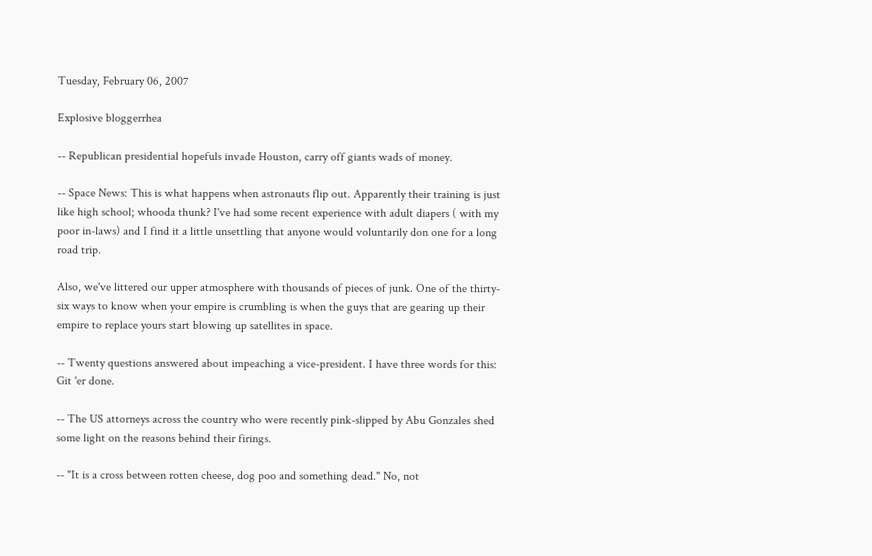Tuesday, February 06, 2007

Explosive bloggerrhea

-- Republican presidential hopefuls invade Houston, carry off giants wads of money.

-- Space News: This is what happens when astronauts flip out. Apparently their training is just like high school; whooda thunk? I've had some recent experience with adult diapers ( with my poor in-laws) and I find it a little unsettling that anyone would voluntarily don one for a long road trip.

Also, we've littered our upper atmosphere with thousands of pieces of junk. One of the thirty-six ways to know when your empire is crumbling is when the guys that are gearing up their empire to replace yours start blowing up satellites in space.

-- Twenty questions answered about impeaching a vice-president. I have three words for this: Git 'er done.

-- The US attorneys across the country who were recently pink-slipped by Abu Gonzales shed some light on the reasons behind their firings.

-- "It is a cross between rotten cheese, dog poo and something dead." No, not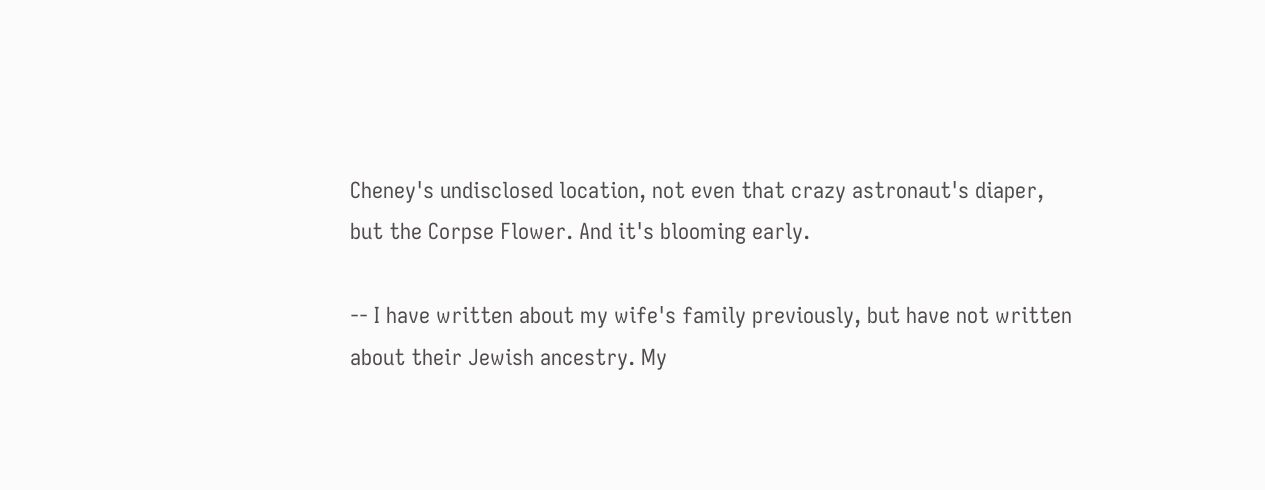Cheney's undisclosed location, not even that crazy astronaut's diaper, but the Corpse Flower. And it's blooming early.

-- I have written about my wife's family previously, but have not written about their Jewish ancestry. My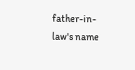father-in-law's name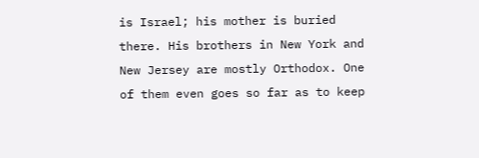is Israel; his mother is buried there. His brothers in New York and New Jersey are mostly Orthodox. One of them even goes so far as to keep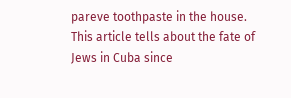pareve toothpaste in the house. This article tells about the fate of Jews in Cuba since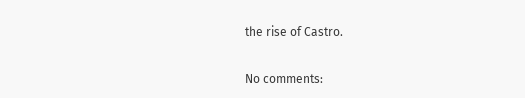the rise of Castro.

No comments: